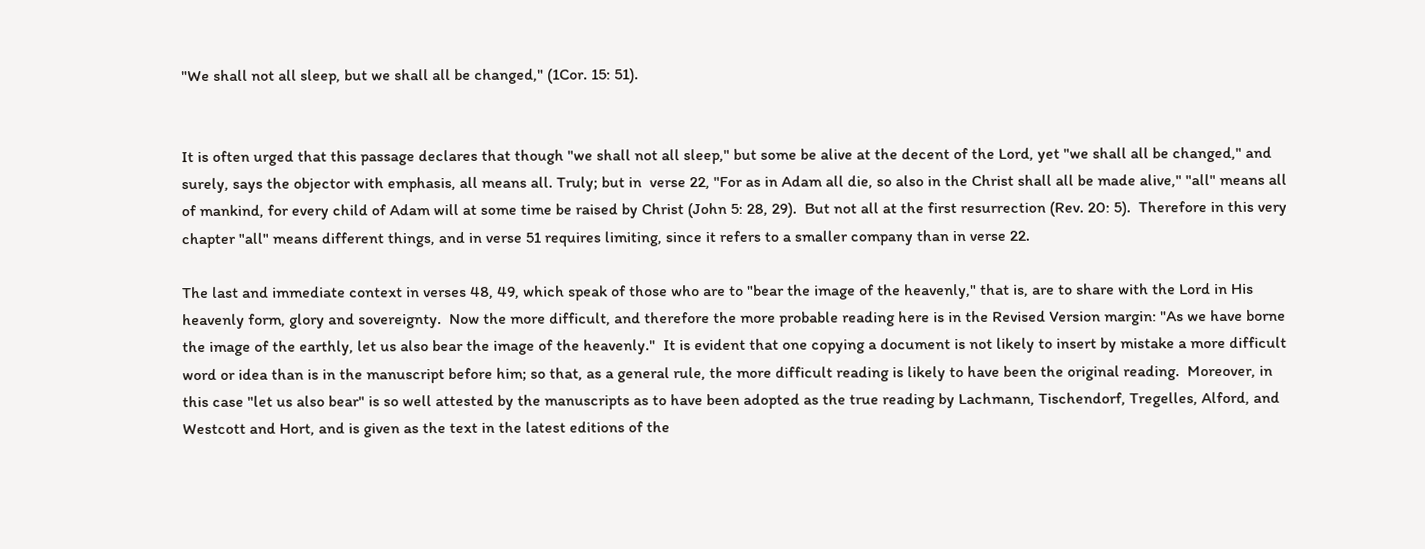"We shall not all sleep, but we shall all be changed," (1Cor. 15: 51).


It is often urged that this passage declares that though "we shall not all sleep," but some be alive at the decent of the Lord, yet "we shall all be changed," and surely, says the objector with emphasis, all means all. Truly; but in  verse 22, "For as in Adam all die, so also in the Christ shall all be made alive," "all" means all of mankind, for every child of Adam will at some time be raised by Christ (John 5: 28, 29).  But not all at the first resurrection (Rev. 20: 5).  Therefore in this very chapter "all" means different things, and in verse 51 requires limiting, since it refers to a smaller company than in verse 22.

The last and immediate context in verses 48, 49, which speak of those who are to "bear the image of the heavenly," that is, are to share with the Lord in His heavenly form, glory and sovereignty.  Now the more difficult, and therefore the more probable reading here is in the Revised Version margin: "As we have borne the image of the earthly, let us also bear the image of the heavenly."  It is evident that one copying a document is not likely to insert by mistake a more difficult word or idea than is in the manuscript before him; so that, as a general rule, the more difficult reading is likely to have been the original reading.  Moreover, in this case "let us also bear" is so well attested by the manuscripts as to have been adopted as the true reading by Lachmann, Tischendorf, Tregelles, Alford, and Westcott and Hort, and is given as the text in the latest editions of the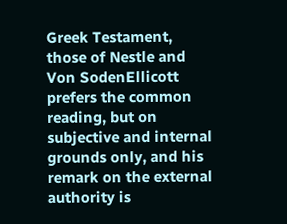Greek Testament, those of Nestle and Von SodenEllicott prefers the common reading, but on subjective and internal grounds only, and his remark on the external authority is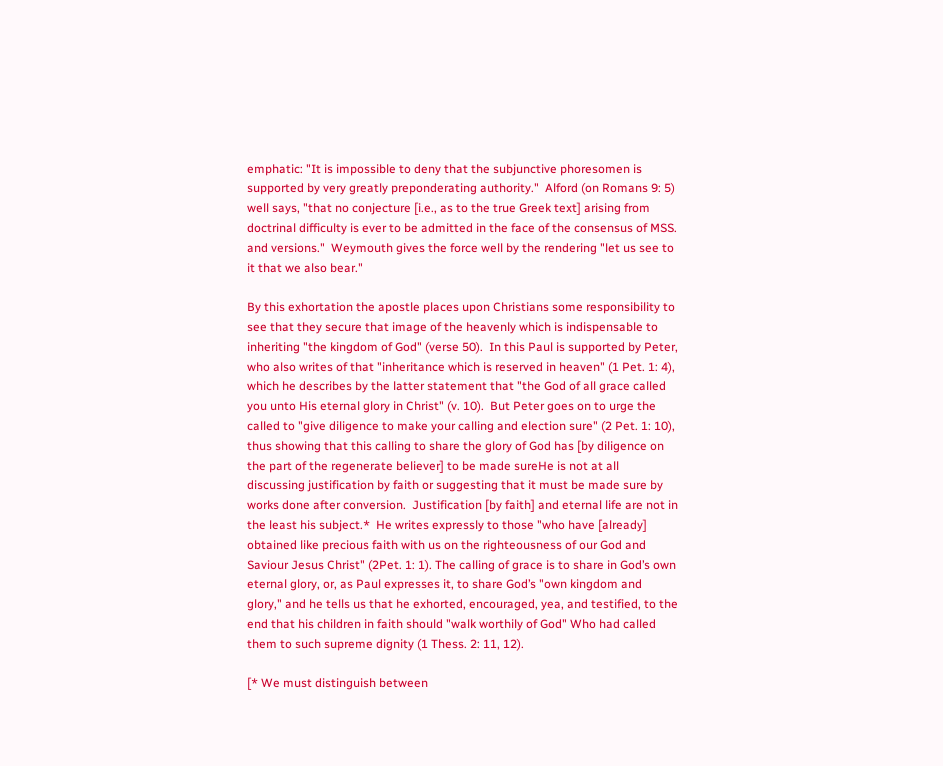emphatic: "It is impossible to deny that the subjunctive phoresomen is supported by very greatly preponderating authority."  Alford (on Romans 9: 5) well says, "that no conjecture [i.e., as to the true Greek text] arising from doctrinal difficulty is ever to be admitted in the face of the consensus of MSS. and versions."  Weymouth gives the force well by the rendering "let us see to it that we also bear."

By this exhortation the apostle places upon Christians some responsibility to see that they secure that image of the heavenly which is indispensable to inheriting "the kingdom of God" (verse 50).  In this Paul is supported by Peter, who also writes of that "inheritance which is reserved in heaven" (1 Pet. 1: 4), which he describes by the latter statement that "the God of all grace called you unto His eternal glory in Christ" (v. 10).  But Peter goes on to urge the called to "give diligence to make your calling and election sure" (2 Pet. 1: 10), thus showing that this calling to share the glory of God has [by diligence on the part of the regenerate believer] to be made sureHe is not at all discussing justification by faith or suggesting that it must be made sure by works done after conversion.  Justification [by faith] and eternal life are not in the least his subject.*  He writes expressly to those "who have [already] obtained like precious faith with us on the righteousness of our God and Saviour Jesus Christ" (2Pet. 1: 1). The calling of grace is to share in God’s own eternal glory, or, as Paul expresses it, to share God’s "own kingdom and glory," and he tells us that he exhorted, encouraged, yea, and testified, to the end that his children in faith should "walk worthily of God" Who had called them to such supreme dignity (1 Thess. 2: 11, 12).

[* We must distinguish between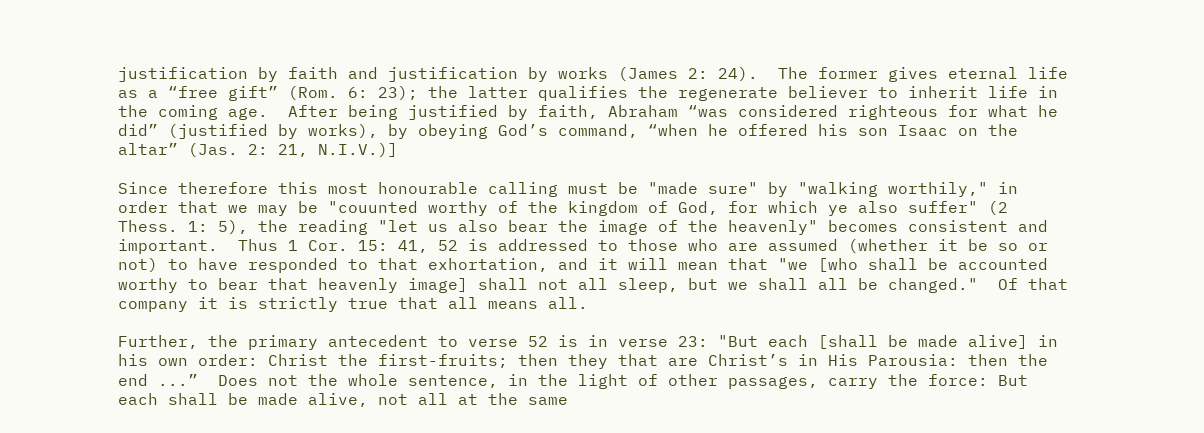justification by faith and justification by works (James 2: 24).  The former gives eternal life as a “free gift” (Rom. 6: 23); the latter qualifies the regenerate believer to inherit life in the coming age.  After being justified by faith, Abraham “was considered righteous for what he did” (justified by works), by obeying God’s command, “when he offered his son Isaac on the altar” (Jas. 2: 21, N.I.V.)]

Since therefore this most honourable calling must be "made sure" by "walking worthily," in order that we may be "couunted worthy of the kingdom of God, for which ye also suffer" (2 Thess. 1: 5), the reading "let us also bear the image of the heavenly" becomes consistent and important.  Thus 1 Cor. 15: 41, 52 is addressed to those who are assumed (whether it be so or not) to have responded to that exhortation, and it will mean that "we [who shall be accounted worthy to bear that heavenly image] shall not all sleep, but we shall all be changed."  Of that company it is strictly true that all means all.

Further, the primary antecedent to verse 52 is in verse 23: "But each [shall be made alive] in his own order: Christ the first-fruits; then they that are Christ’s in His Parousia: then the end ...”  Does not the whole sentence, in the light of other passages, carry the force: But each shall be made alive, not all at the same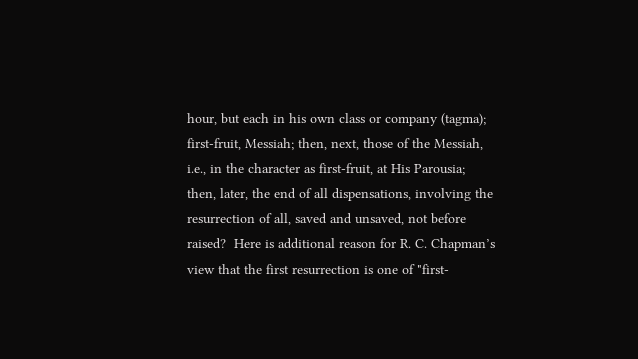hour, but each in his own class or company (tagma); first-fruit, Messiah; then, next, those of the Messiah, i.e., in the character as first-fruit, at His Parousia; then, later, the end of all dispensations, involving the resurrection of all, saved and unsaved, not before raised?  Here is additional reason for R. C. Chapman’s view that the first resurrection is one of "first-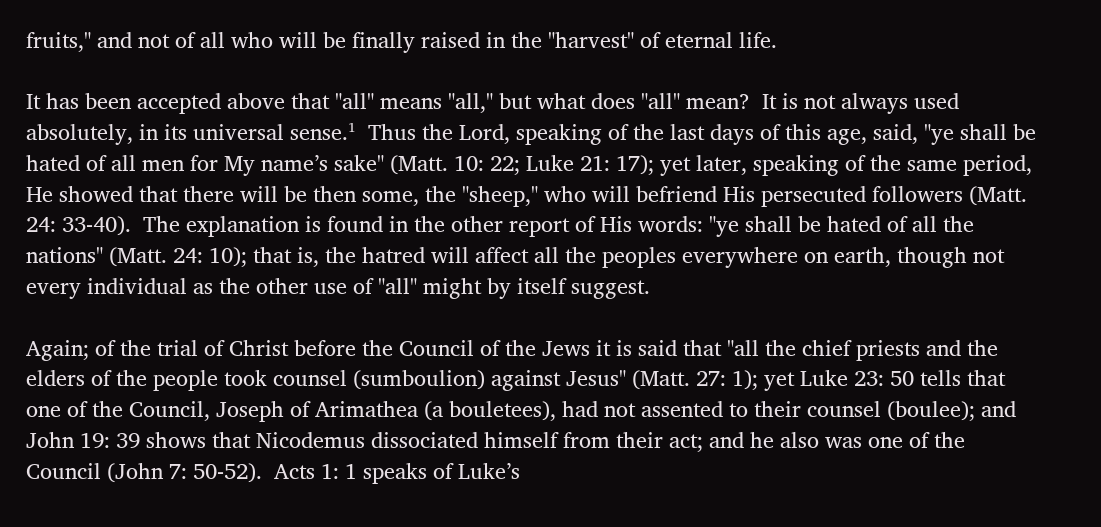fruits," and not of all who will be finally raised in the "harvest" of eternal life.

It has been accepted above that "all" means "all," but what does "all" mean?  It is not always used absolutely, in its universal sense.¹  Thus the Lord, speaking of the last days of this age, said, "ye shall be hated of all men for My name’s sake" (Matt. 10: 22; Luke 21: 17); yet later, speaking of the same period, He showed that there will be then some, the "sheep," who will befriend His persecuted followers (Matt. 24: 33-40).  The explanation is found in the other report of His words: "ye shall be hated of all the nations" (Matt. 24: 10); that is, the hatred will affect all the peoples everywhere on earth, though not every individual as the other use of "all" might by itself suggest.

Again; of the trial of Christ before the Council of the Jews it is said that "all the chief priests and the elders of the people took counsel (sumboulion) against Jesus" (Matt. 27: 1); yet Luke 23: 50 tells that one of the Council, Joseph of Arimathea (a bouletees), had not assented to their counsel (boulee); and John 19: 39 shows that Nicodemus dissociated himself from their act; and he also was one of the Council (John 7: 50-52).  Acts 1: 1 speaks of Luke’s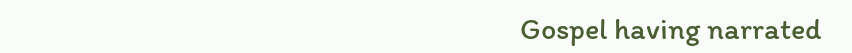Gospel having narrated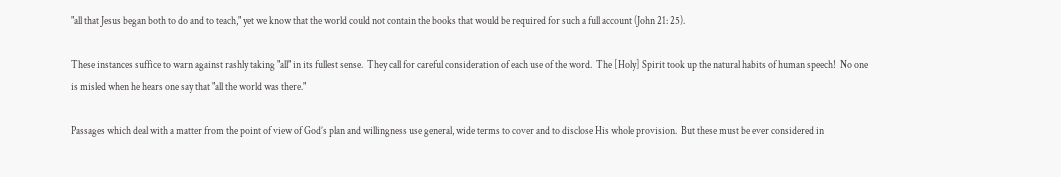"all that Jesus began both to do and to teach," yet we know that the world could not contain the books that would be required for such a full account (John 21: 25).

These instances suffice to warn against rashly taking "all" in its fullest sense.  They call for careful consideration of each use of the word.  The [Holy] Spirit took up the natural habits of human speech!  No one is misled when he hears one say that "all the world was there."

Passages which deal with a matter from the point of view of God’s plan and willingness use general, wide terms to cover and to disclose His whole provision.  But these must be ever considered in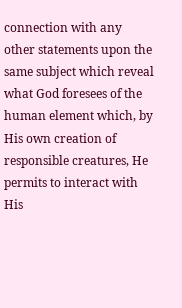connection with any other statements upon the same subject which reveal what God foresees of the human element which, by His own creation of responsible creatures, He permits to interact with His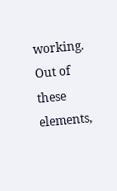working.  Out of these elements,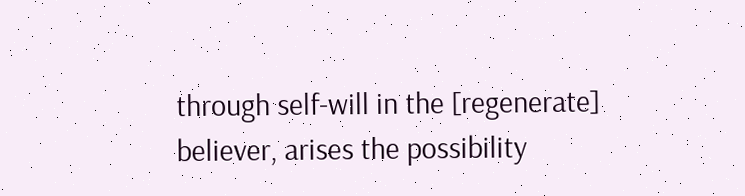through self-will in the [regenerate] believer, arises the possibility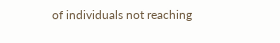of individuals not reaching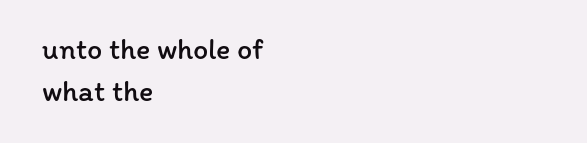unto the whole of what the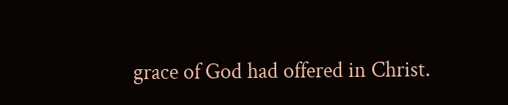grace of God had offered in Christ.